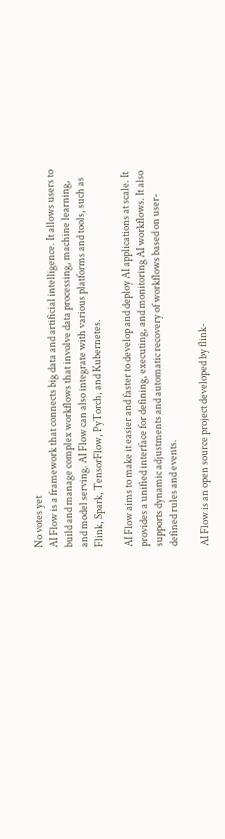No votes yet
AI Flow is a framework that connects big data and artificial intelligence. It allows users to build and manage complex workflows that involve data processing, machine learning, and model serving. AI Flow can also integrate with various platforms and tools, such as Flink, Spark, TensorFlow, PyTorch, and Kubernetes.

AI Flow aims to make it easier and faster to develop and deploy AI applications at scale. It provides a unified interface for defining, executing, and monitoring AI workflows. It also supports dynamic adjustments and automatic recovery of workflows based on user-defined rules and events.

AI Flow is an open source project developed by flink-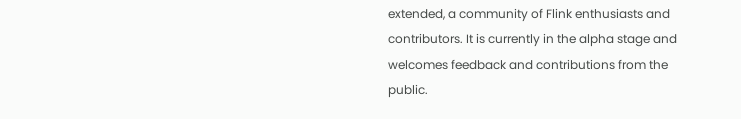extended, a community of Flink enthusiasts and contributors. It is currently in the alpha stage and welcomes feedback and contributions from the public.